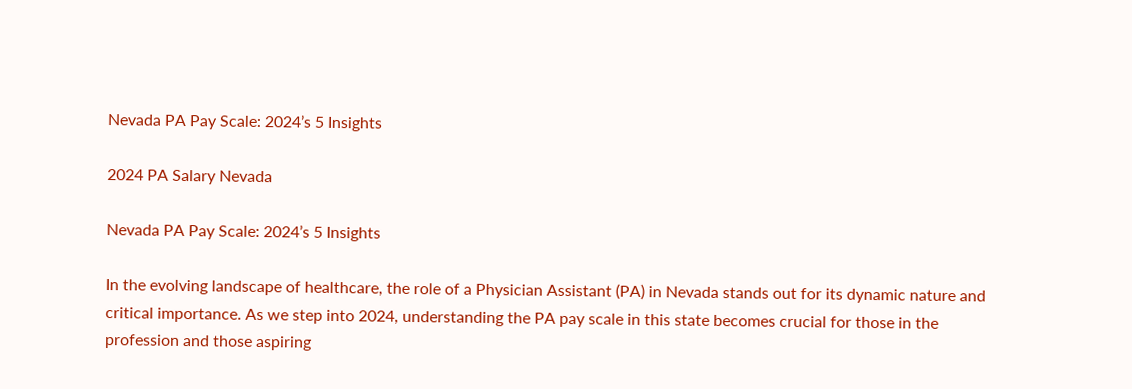Nevada PA Pay Scale: 2024’s 5 Insights

2024 PA Salary Nevada

Nevada PA Pay Scale: 2024’s 5 Insights

In the evolving landscape of healthcare, the role of a Physician Assistant (PA) in Nevada stands out for its dynamic nature and critical importance. As we step into 2024, understanding the PA pay scale in this state becomes crucial for those in the profession and those aspiring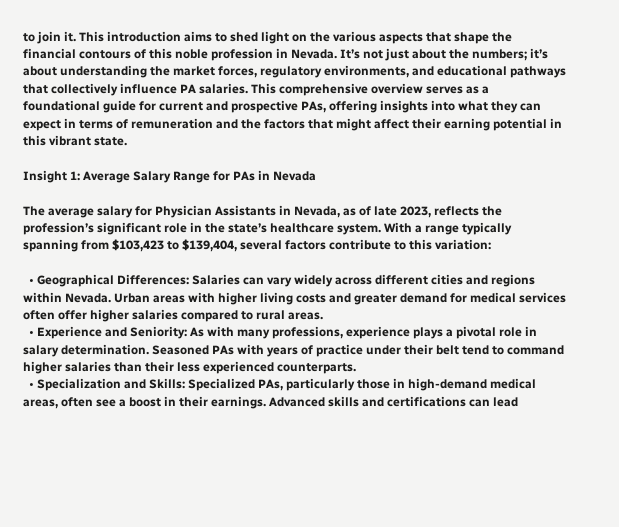to join it. This introduction aims to shed light on the various aspects that shape the financial contours of this noble profession in Nevada. It’s not just about the numbers; it’s about understanding the market forces, regulatory environments, and educational pathways that collectively influence PA salaries. This comprehensive overview serves as a foundational guide for current and prospective PAs, offering insights into what they can expect in terms of remuneration and the factors that might affect their earning potential in this vibrant state.

Insight 1: Average Salary Range for PAs in Nevada

The average salary for Physician Assistants in Nevada, as of late 2023, reflects the profession’s significant role in the state’s healthcare system. With a range typically spanning from $103,423 to $139,404, several factors contribute to this variation:

  • Geographical Differences: Salaries can vary widely across different cities and regions within Nevada. Urban areas with higher living costs and greater demand for medical services often offer higher salaries compared to rural areas.
  • Experience and Seniority: As with many professions, experience plays a pivotal role in salary determination. Seasoned PAs with years of practice under their belt tend to command higher salaries than their less experienced counterparts.
  • Specialization and Skills: Specialized PAs, particularly those in high-demand medical areas, often see a boost in their earnings. Advanced skills and certifications can lead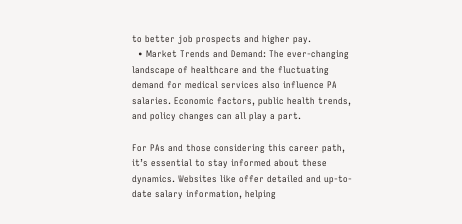to better job prospects and higher pay.
  • Market Trends and Demand: The ever-changing landscape of healthcare and the fluctuating demand for medical services also influence PA salaries. Economic factors, public health trends, and policy changes can all play a part.

For PAs and those considering this career path, it’s essential to stay informed about these dynamics. Websites like offer detailed and up-to-date salary information, helping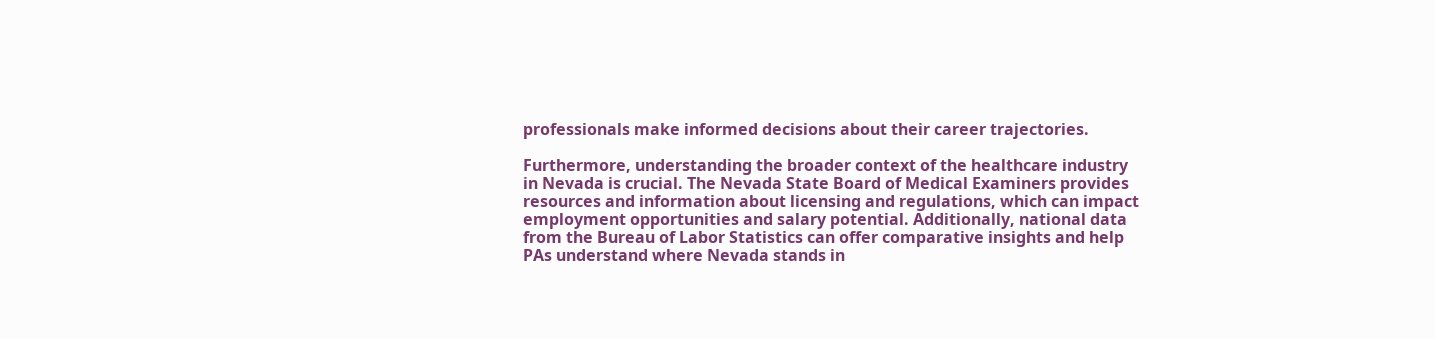professionals make informed decisions about their career trajectories.

Furthermore, understanding the broader context of the healthcare industry in Nevada is crucial. The Nevada State Board of Medical Examiners provides resources and information about licensing and regulations, which can impact employment opportunities and salary potential. Additionally, national data from the Bureau of Labor Statistics can offer comparative insights and help PAs understand where Nevada stands in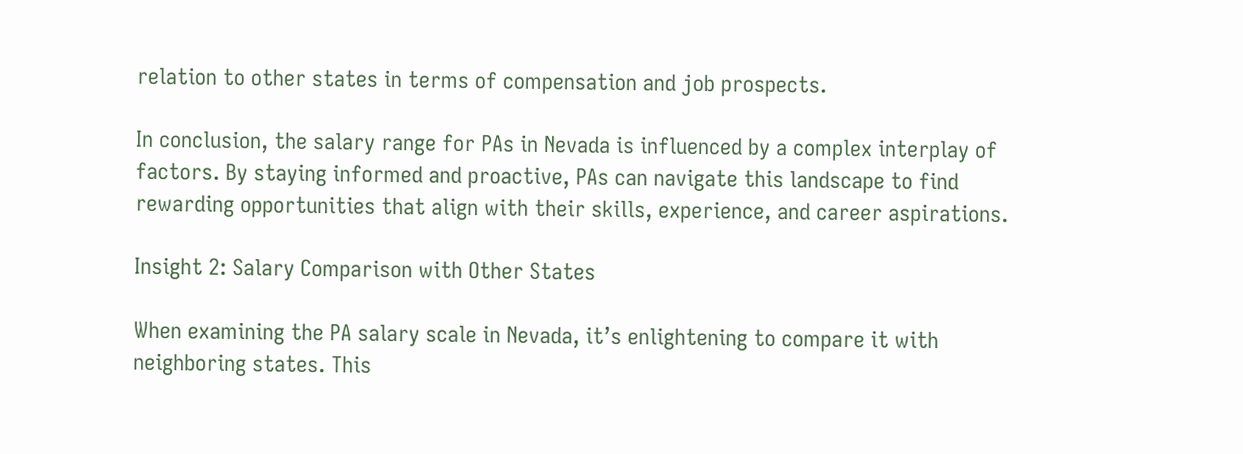relation to other states in terms of compensation and job prospects.

In conclusion, the salary range for PAs in Nevada is influenced by a complex interplay of factors. By staying informed and proactive, PAs can navigate this landscape to find rewarding opportunities that align with their skills, experience, and career aspirations.

Insight 2: Salary Comparison with Other States

When examining the PA salary scale in Nevada, it’s enlightening to compare it with neighboring states. This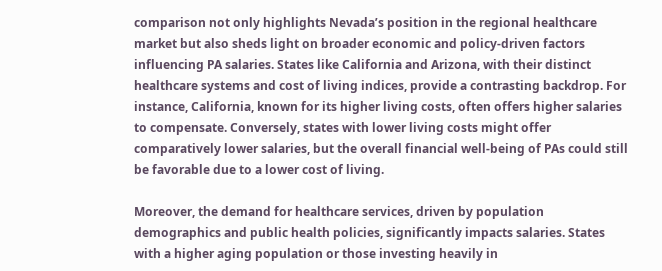comparison not only highlights Nevada’s position in the regional healthcare market but also sheds light on broader economic and policy-driven factors influencing PA salaries. States like California and Arizona, with their distinct healthcare systems and cost of living indices, provide a contrasting backdrop. For instance, California, known for its higher living costs, often offers higher salaries to compensate. Conversely, states with lower living costs might offer comparatively lower salaries, but the overall financial well-being of PAs could still be favorable due to a lower cost of living.

Moreover, the demand for healthcare services, driven by population demographics and public health policies, significantly impacts salaries. States with a higher aging population or those investing heavily in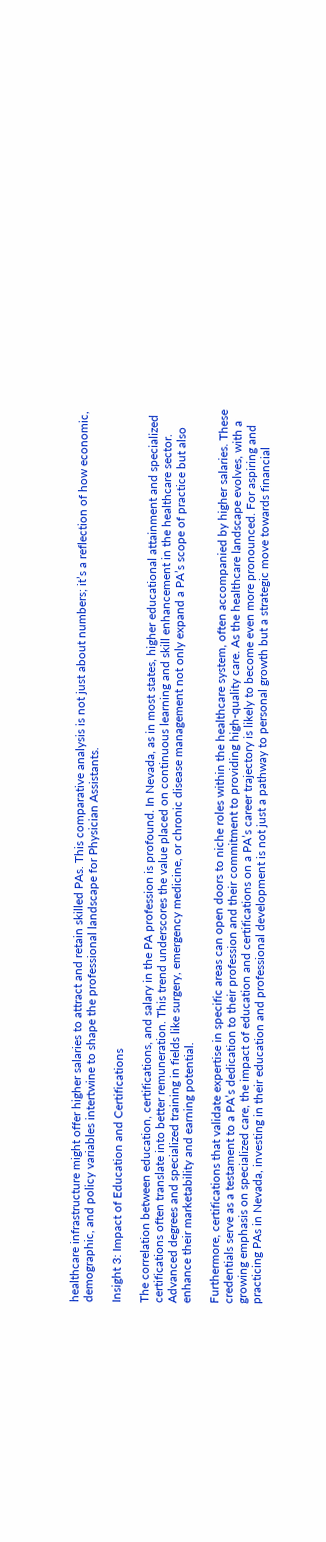healthcare infrastructure might offer higher salaries to attract and retain skilled PAs. This comparative analysis is not just about numbers; it’s a reflection of how economic, demographic, and policy variables intertwine to shape the professional landscape for Physician Assistants.

Insight 3: Impact of Education and Certifications

The correlation between education, certifications, and salary in the PA profession is profound. In Nevada, as in most states, higher educational attainment and specialized certifications often translate into better remuneration. This trend underscores the value placed on continuous learning and skill enhancement in the healthcare sector. Advanced degrees and specialized training in fields like surgery, emergency medicine, or chronic disease management not only expand a PA’s scope of practice but also enhance their marketability and earning potential.

Furthermore, certifications that validate expertise in specific areas can open doors to niche roles within the healthcare system, often accompanied by higher salaries. These credentials serve as a testament to a PA’s dedication to their profession and their commitment to providing high-quality care. As the healthcare landscape evolves, with a growing emphasis on specialized care, the impact of education and certifications on a PA’s career trajectory is likely to become even more pronounced. For aspiring and practicing PAs in Nevada, investing in their education and professional development is not just a pathway to personal growth but a strategic move towards financial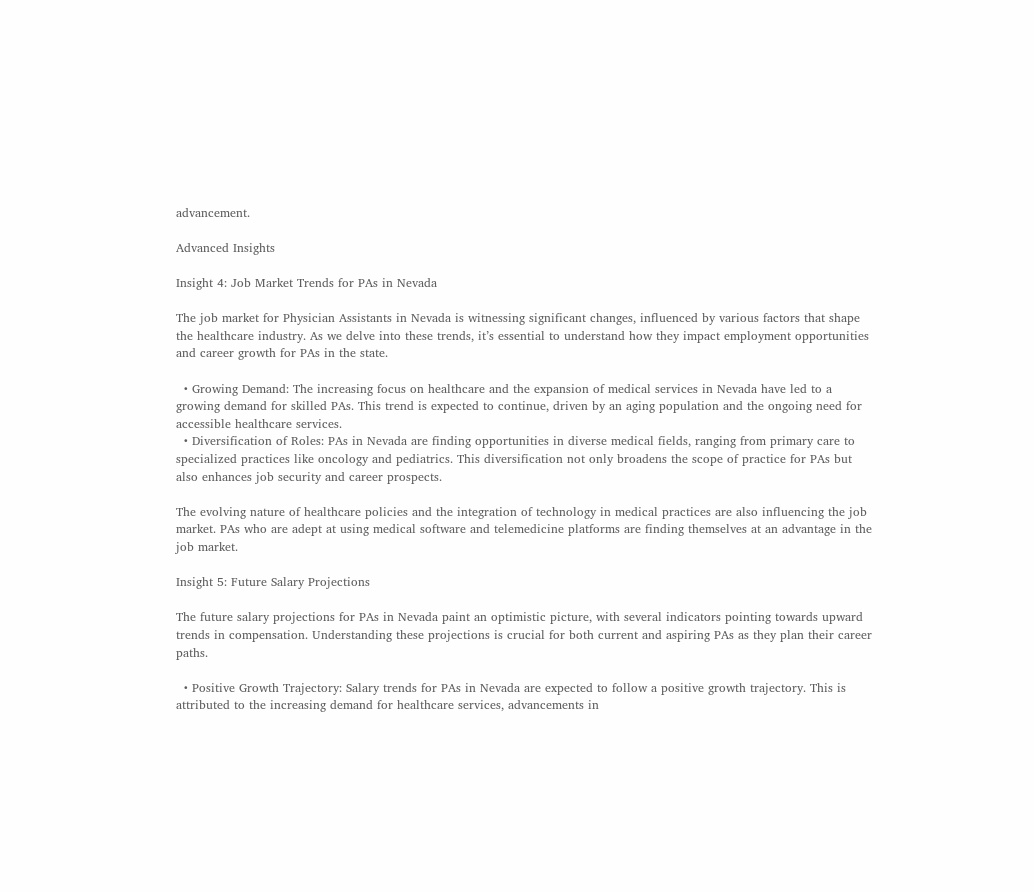advancement.

Advanced Insights

Insight 4: Job Market Trends for PAs in Nevada

The job market for Physician Assistants in Nevada is witnessing significant changes, influenced by various factors that shape the healthcare industry. As we delve into these trends, it’s essential to understand how they impact employment opportunities and career growth for PAs in the state.

  • Growing Demand: The increasing focus on healthcare and the expansion of medical services in Nevada have led to a growing demand for skilled PAs. This trend is expected to continue, driven by an aging population and the ongoing need for accessible healthcare services.
  • Diversification of Roles: PAs in Nevada are finding opportunities in diverse medical fields, ranging from primary care to specialized practices like oncology and pediatrics. This diversification not only broadens the scope of practice for PAs but also enhances job security and career prospects.

The evolving nature of healthcare policies and the integration of technology in medical practices are also influencing the job market. PAs who are adept at using medical software and telemedicine platforms are finding themselves at an advantage in the job market.

Insight 5: Future Salary Projections

The future salary projections for PAs in Nevada paint an optimistic picture, with several indicators pointing towards upward trends in compensation. Understanding these projections is crucial for both current and aspiring PAs as they plan their career paths.

  • Positive Growth Trajectory: Salary trends for PAs in Nevada are expected to follow a positive growth trajectory. This is attributed to the increasing demand for healthcare services, advancements in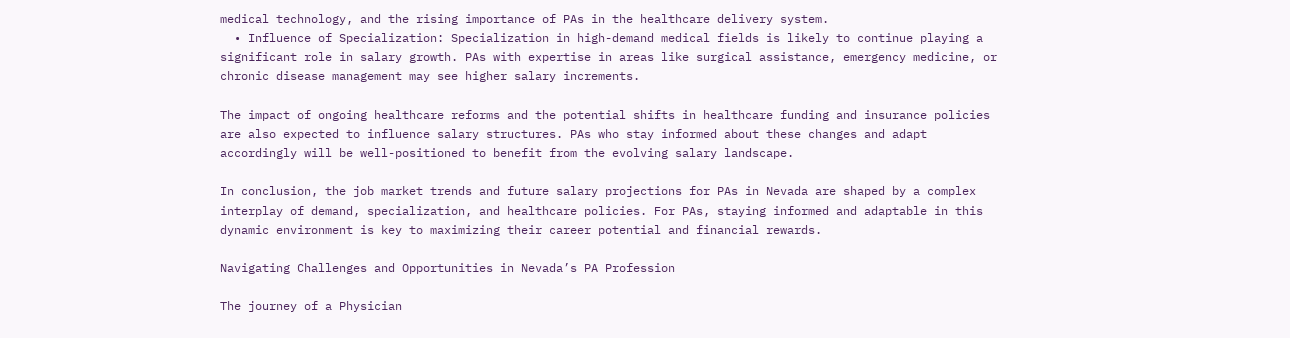medical technology, and the rising importance of PAs in the healthcare delivery system.
  • Influence of Specialization: Specialization in high-demand medical fields is likely to continue playing a significant role in salary growth. PAs with expertise in areas like surgical assistance, emergency medicine, or chronic disease management may see higher salary increments.

The impact of ongoing healthcare reforms and the potential shifts in healthcare funding and insurance policies are also expected to influence salary structures. PAs who stay informed about these changes and adapt accordingly will be well-positioned to benefit from the evolving salary landscape.

In conclusion, the job market trends and future salary projections for PAs in Nevada are shaped by a complex interplay of demand, specialization, and healthcare policies. For PAs, staying informed and adaptable in this dynamic environment is key to maximizing their career potential and financial rewards.

Navigating Challenges and Opportunities in Nevada’s PA Profession

The journey of a Physician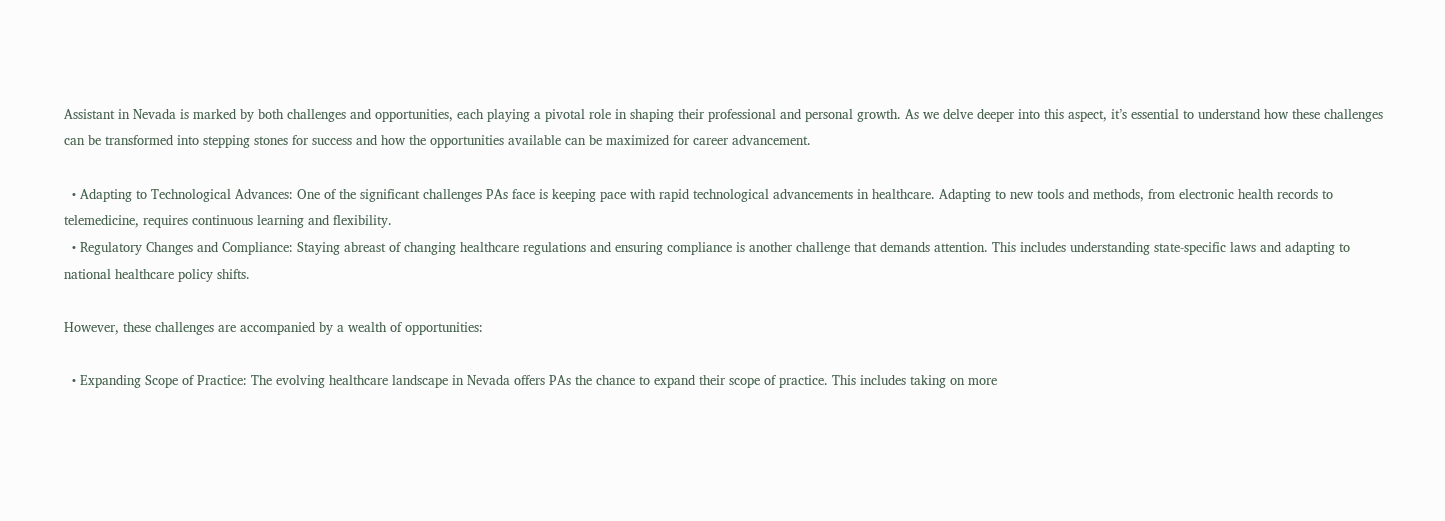Assistant in Nevada is marked by both challenges and opportunities, each playing a pivotal role in shaping their professional and personal growth. As we delve deeper into this aspect, it’s essential to understand how these challenges can be transformed into stepping stones for success and how the opportunities available can be maximized for career advancement.

  • Adapting to Technological Advances: One of the significant challenges PAs face is keeping pace with rapid technological advancements in healthcare. Adapting to new tools and methods, from electronic health records to telemedicine, requires continuous learning and flexibility.
  • Regulatory Changes and Compliance: Staying abreast of changing healthcare regulations and ensuring compliance is another challenge that demands attention. This includes understanding state-specific laws and adapting to national healthcare policy shifts.

However, these challenges are accompanied by a wealth of opportunities:

  • Expanding Scope of Practice: The evolving healthcare landscape in Nevada offers PAs the chance to expand their scope of practice. This includes taking on more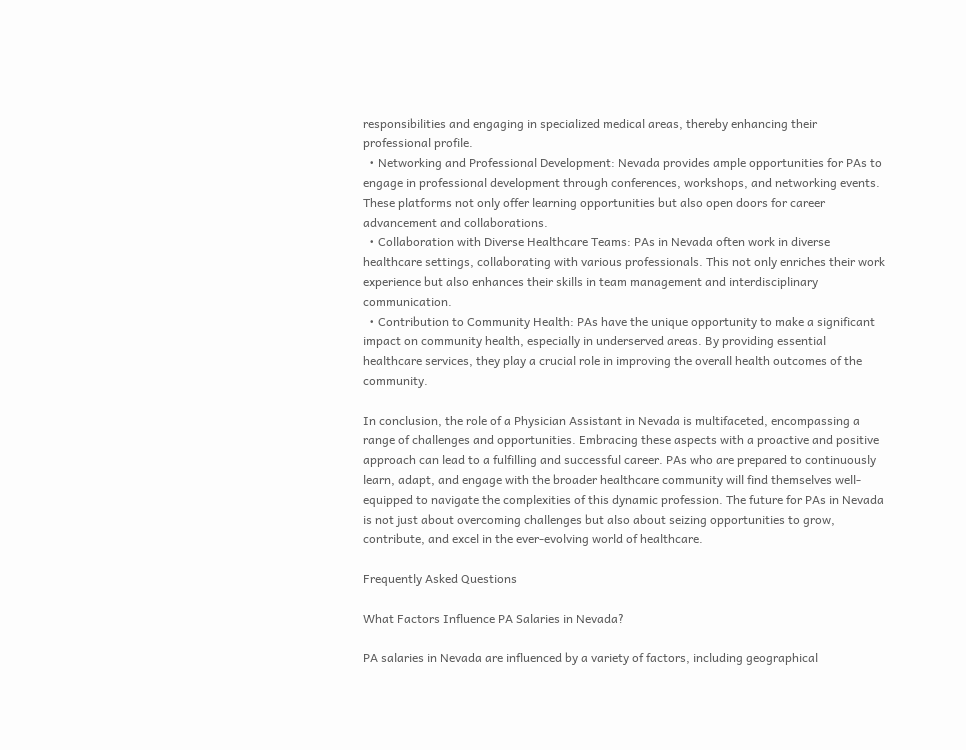responsibilities and engaging in specialized medical areas, thereby enhancing their professional profile.
  • Networking and Professional Development: Nevada provides ample opportunities for PAs to engage in professional development through conferences, workshops, and networking events. These platforms not only offer learning opportunities but also open doors for career advancement and collaborations.
  • Collaboration with Diverse Healthcare Teams: PAs in Nevada often work in diverse healthcare settings, collaborating with various professionals. This not only enriches their work experience but also enhances their skills in team management and interdisciplinary communication.
  • Contribution to Community Health: PAs have the unique opportunity to make a significant impact on community health, especially in underserved areas. By providing essential healthcare services, they play a crucial role in improving the overall health outcomes of the community.

In conclusion, the role of a Physician Assistant in Nevada is multifaceted, encompassing a range of challenges and opportunities. Embracing these aspects with a proactive and positive approach can lead to a fulfilling and successful career. PAs who are prepared to continuously learn, adapt, and engage with the broader healthcare community will find themselves well-equipped to navigate the complexities of this dynamic profession. The future for PAs in Nevada is not just about overcoming challenges but also about seizing opportunities to grow, contribute, and excel in the ever-evolving world of healthcare.

Frequently Asked Questions

What Factors Influence PA Salaries in Nevada?

PA salaries in Nevada are influenced by a variety of factors, including geographical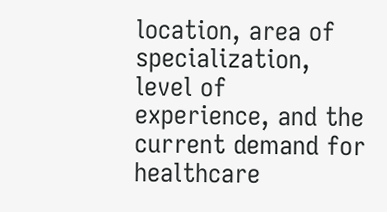location, area of specialization, level of experience, and the current demand for healthcare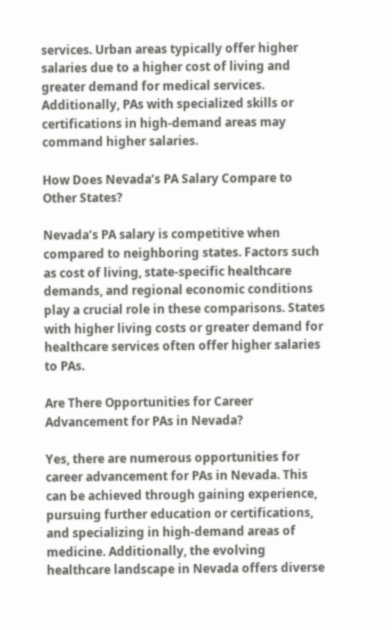services. Urban areas typically offer higher salaries due to a higher cost of living and greater demand for medical services. Additionally, PAs with specialized skills or certifications in high-demand areas may command higher salaries.

How Does Nevada’s PA Salary Compare to Other States?

Nevada’s PA salary is competitive when compared to neighboring states. Factors such as cost of living, state-specific healthcare demands, and regional economic conditions play a crucial role in these comparisons. States with higher living costs or greater demand for healthcare services often offer higher salaries to PAs.

Are There Opportunities for Career Advancement for PAs in Nevada?

Yes, there are numerous opportunities for career advancement for PAs in Nevada. This can be achieved through gaining experience, pursuing further education or certifications, and specializing in high-demand areas of medicine. Additionally, the evolving healthcare landscape in Nevada offers diverse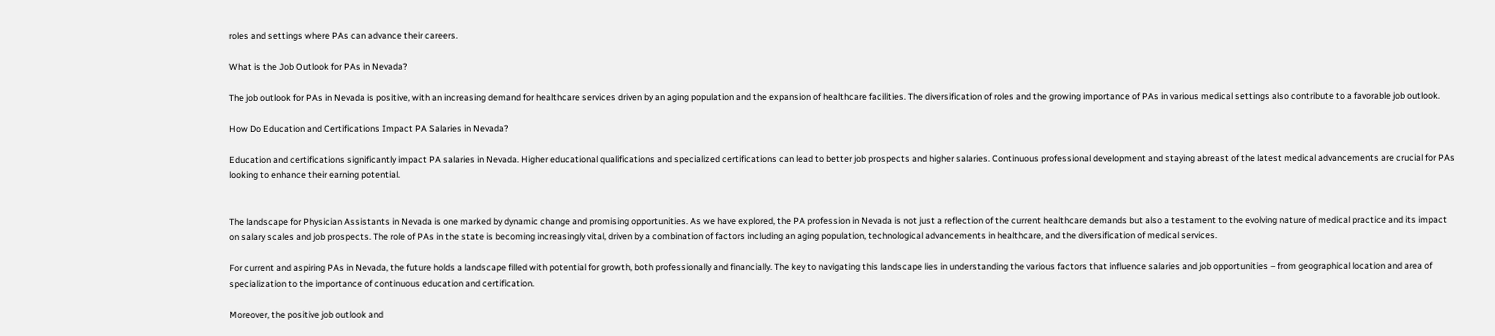roles and settings where PAs can advance their careers.

What is the Job Outlook for PAs in Nevada?

The job outlook for PAs in Nevada is positive, with an increasing demand for healthcare services driven by an aging population and the expansion of healthcare facilities. The diversification of roles and the growing importance of PAs in various medical settings also contribute to a favorable job outlook.

How Do Education and Certifications Impact PA Salaries in Nevada?

Education and certifications significantly impact PA salaries in Nevada. Higher educational qualifications and specialized certifications can lead to better job prospects and higher salaries. Continuous professional development and staying abreast of the latest medical advancements are crucial for PAs looking to enhance their earning potential.


The landscape for Physician Assistants in Nevada is one marked by dynamic change and promising opportunities. As we have explored, the PA profession in Nevada is not just a reflection of the current healthcare demands but also a testament to the evolving nature of medical practice and its impact on salary scales and job prospects. The role of PAs in the state is becoming increasingly vital, driven by a combination of factors including an aging population, technological advancements in healthcare, and the diversification of medical services.

For current and aspiring PAs in Nevada, the future holds a landscape filled with potential for growth, both professionally and financially. The key to navigating this landscape lies in understanding the various factors that influence salaries and job opportunities – from geographical location and area of specialization to the importance of continuous education and certification.

Moreover, the positive job outlook and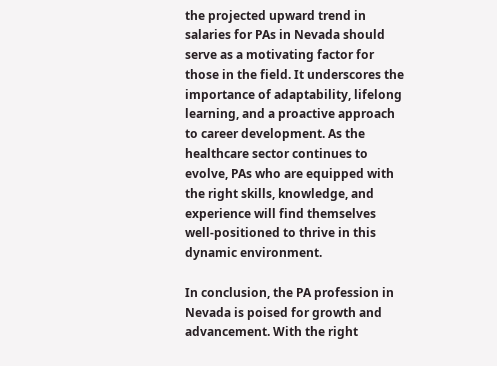the projected upward trend in salaries for PAs in Nevada should serve as a motivating factor for those in the field. It underscores the importance of adaptability, lifelong learning, and a proactive approach to career development. As the healthcare sector continues to evolve, PAs who are equipped with the right skills, knowledge, and experience will find themselves well-positioned to thrive in this dynamic environment.

In conclusion, the PA profession in Nevada is poised for growth and advancement. With the right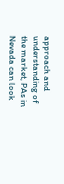approach and understanding of the market, PAs in Nevada can look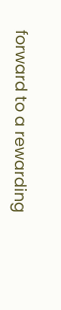forward to a rewarding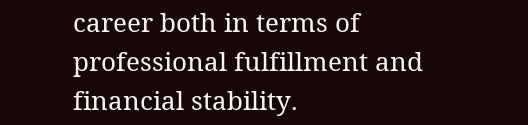career both in terms of professional fulfillment and financial stability.